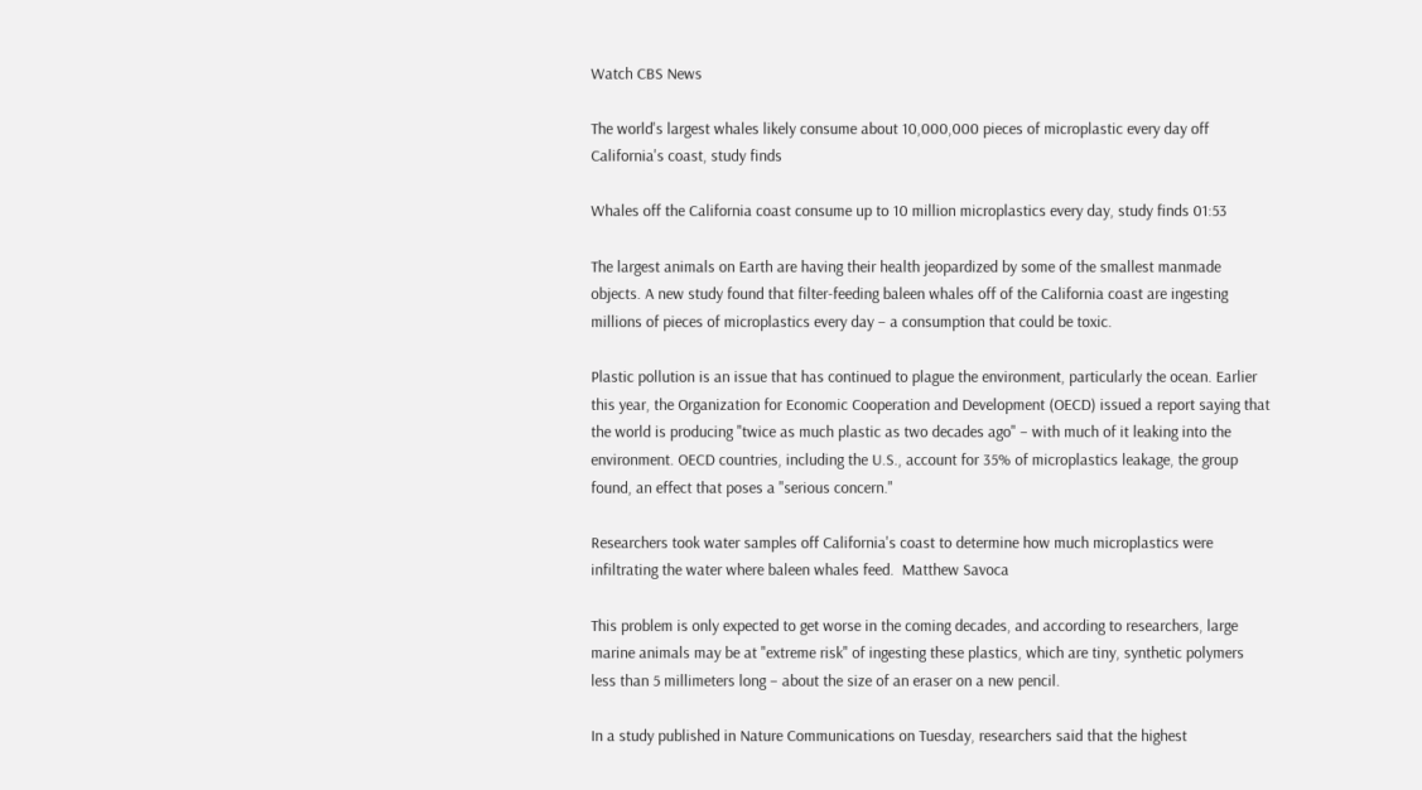Watch CBS News

The world's largest whales likely consume about 10,000,000 pieces of microplastic every day off California's coast, study finds

Whales off the California coast consume up to 10 million microplastics every day, study finds 01:53

The largest animals on Earth are having their health jeopardized by some of the smallest manmade objects. A new study found that filter-feeding baleen whales off of the California coast are ingesting millions of pieces of microplastics every day – a consumption that could be toxic.

Plastic pollution is an issue that has continued to plague the environment, particularly the ocean. Earlier this year, the Organization for Economic Cooperation and Development (OECD) issued a report saying that the world is producing "twice as much plastic as two decades ago" – with much of it leaking into the environment. OECD countries, including the U.S., account for 35% of microplastics leakage, the group found, an effect that poses a "serious concern."

Researchers took water samples off California's coast to determine how much microplastics were infiltrating the water where baleen whales feed.  Matthew Savoca

This problem is only expected to get worse in the coming decades, and according to researchers, large marine animals may be at "extreme risk" of ingesting these plastics, which are tiny, synthetic polymers less than 5 millimeters long – about the size of an eraser on a new pencil.

In a study published in Nature Communications on Tuesday, researchers said that the highest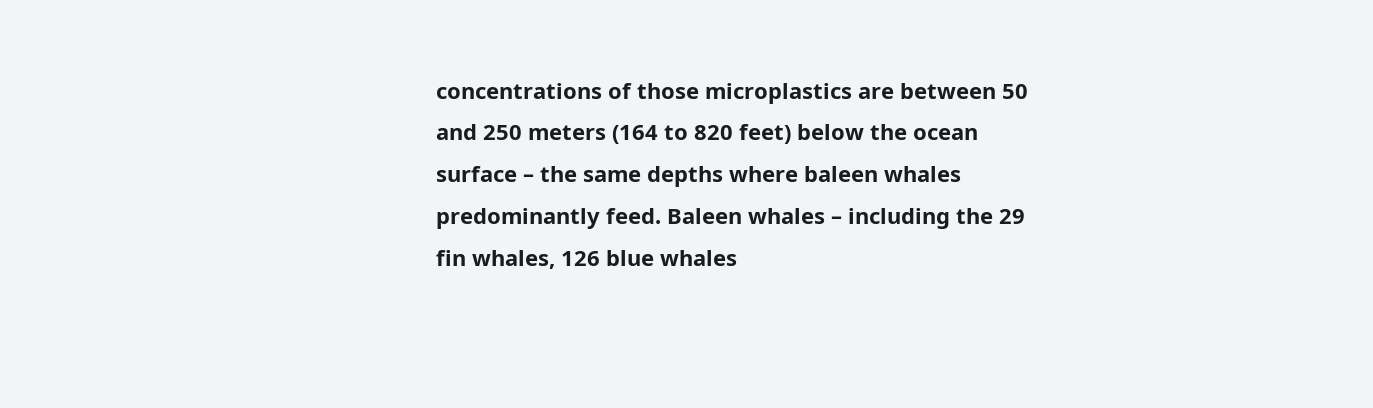concentrations of those microplastics are between 50 and 250 meters (164 to 820 feet) below the ocean surface – the same depths where baleen whales predominantly feed. Baleen whales – including the 29 fin whales, 126 blue whales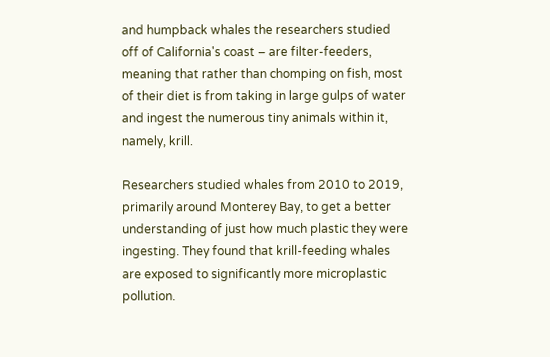and humpback whales the researchers studied off of California's coast – are filter-feeders, meaning that rather than chomping on fish, most of their diet is from taking in large gulps of water and ingest the numerous tiny animals within it, namely, krill.

Researchers studied whales from 2010 to 2019, primarily around Monterey Bay, to get a better understanding of just how much plastic they were ingesting. They found that krill-feeding whales are exposed to significantly more microplastic pollution.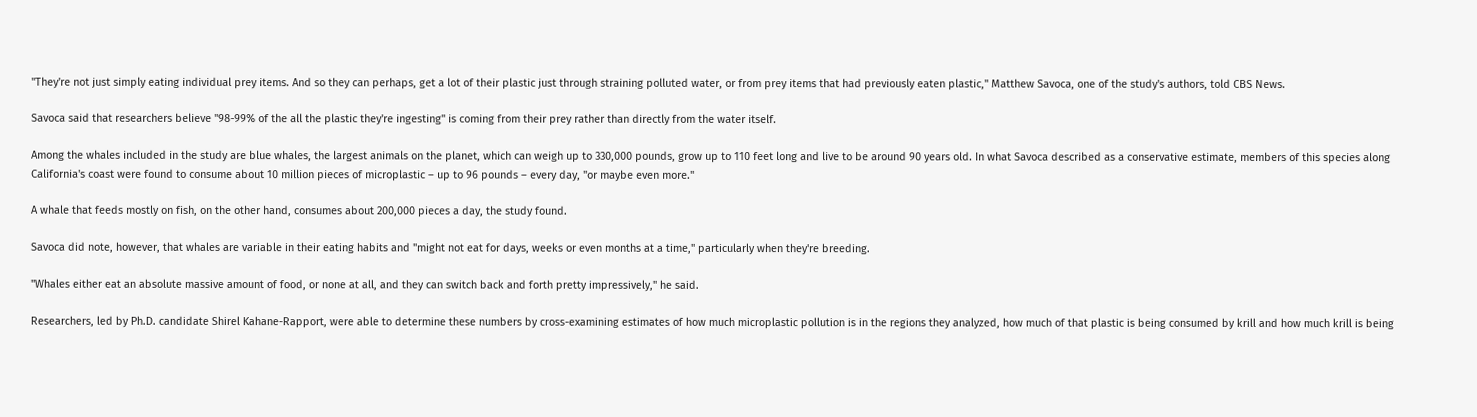"They're not just simply eating individual prey items. And so they can perhaps, get a lot of their plastic just through straining polluted water, or from prey items that had previously eaten plastic," Matthew Savoca, one of the study's authors, told CBS News.

Savoca said that researchers believe "98-99% of the all the plastic they're ingesting" is coming from their prey rather than directly from the water itself.

Among the whales included in the study are blue whales, the largest animals on the planet, which can weigh up to 330,000 pounds, grow up to 110 feet long and live to be around 90 years old. In what Savoca described as a conservative estimate, members of this species along California's coast were found to consume about 10 million pieces of microplastic – up to 96 pounds – every day, "or maybe even more."

A whale that feeds mostly on fish, on the other hand, consumes about 200,000 pieces a day, the study found.

Savoca did note, however, that whales are variable in their eating habits and "might not eat for days, weeks or even months at a time," particularly when they're breeding.

"Whales either eat an absolute massive amount of food, or none at all, and they can switch back and forth pretty impressively," he said.

Researchers, led by Ph.D. candidate Shirel Kahane-Rapport, were able to determine these numbers by cross-examining estimates of how much microplastic pollution is in the regions they analyzed, how much of that plastic is being consumed by krill and how much krill is being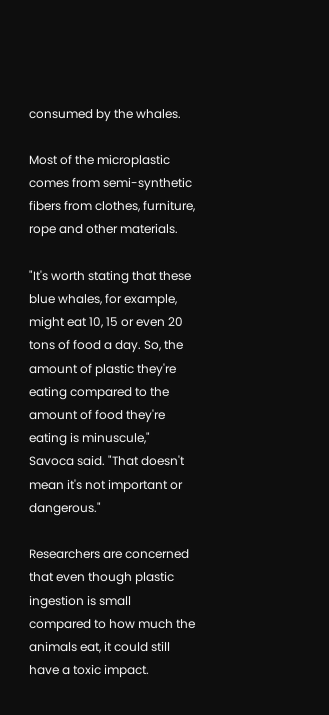consumed by the whales.

Most of the microplastic comes from semi-synthetic fibers from clothes, furniture, rope and other materials.

"It's worth stating that these blue whales, for example, might eat 10, 15 or even 20 tons of food a day. So, the amount of plastic they're eating compared to the amount of food they're eating is minuscule," Savoca said. "That doesn't mean it's not important or dangerous."

Researchers are concerned that even though plastic ingestion is small compared to how much the animals eat, it could still have a toxic impact.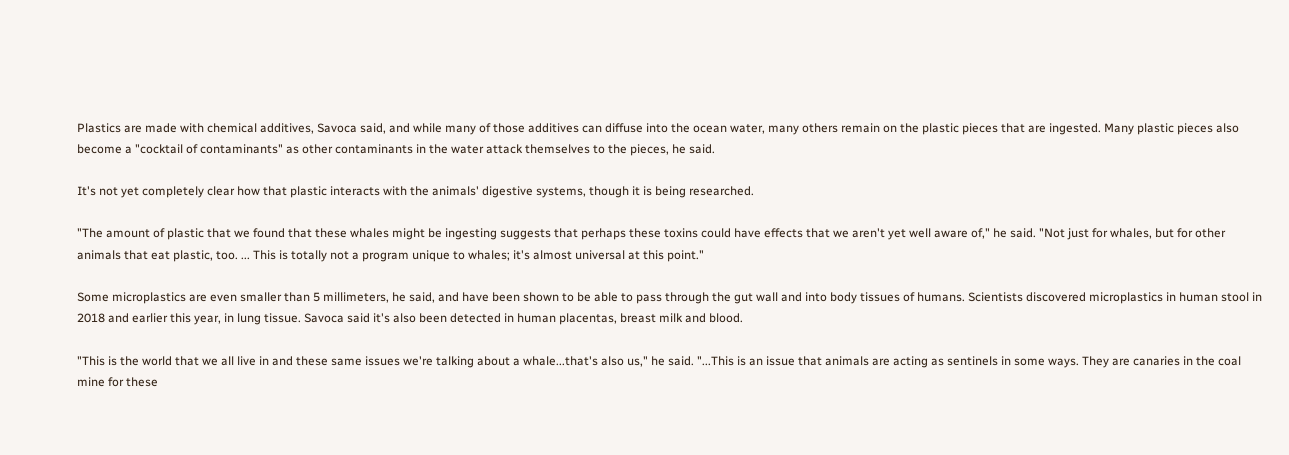Plastics are made with chemical additives, Savoca said, and while many of those additives can diffuse into the ocean water, many others remain on the plastic pieces that are ingested. Many plastic pieces also become a "cocktail of contaminants" as other contaminants in the water attack themselves to the pieces, he said.

It's not yet completely clear how that plastic interacts with the animals' digestive systems, though it is being researched.

"The amount of plastic that we found that these whales might be ingesting suggests that perhaps these toxins could have effects that we aren't yet well aware of," he said. "Not just for whales, but for other animals that eat plastic, too. ... This is totally not a program unique to whales; it's almost universal at this point."

Some microplastics are even smaller than 5 millimeters, he said, and have been shown to be able to pass through the gut wall and into body tissues of humans. Scientists discovered microplastics in human stool in 2018 and earlier this year, in lung tissue. Savoca said it's also been detected in human placentas, breast milk and blood.

"This is the world that we all live in and these same issues we're talking about a whale...that's also us," he said. "...This is an issue that animals are acting as sentinels in some ways. They are canaries in the coal mine for these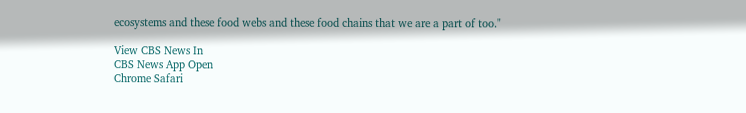ecosystems and these food webs and these food chains that we are a part of too."

View CBS News In
CBS News App Open
Chrome Safari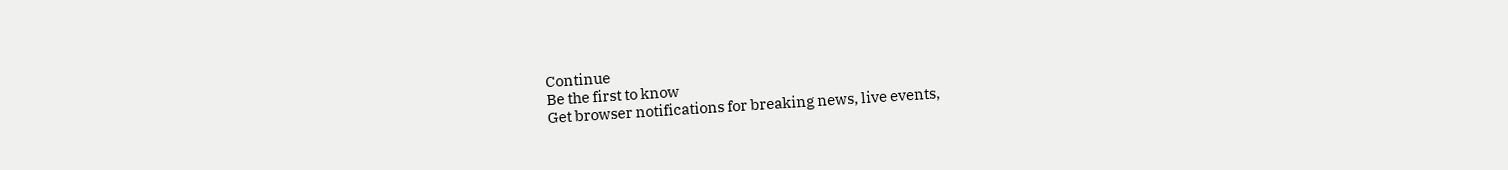Continue
Be the first to know
Get browser notifications for breaking news, live events,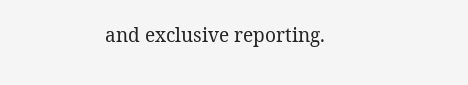and exclusive reporting.